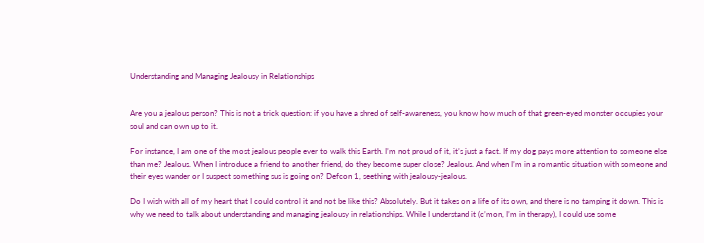Understanding and Managing Jealousy in Relationships


Are you a jealous person? This is not a trick question: if you have a shred of self-awareness, you know how much of that green-eyed monster occupies your soul and can own up to it.

For instance, I am one of the most jealous people ever to walk this Earth. I’m not proud of it, it’s just a fact. If my dog pays more attention to someone else than me? Jealous. When I introduce a friend to another friend, do they become super close? Jealous. And when I’m in a romantic situation with someone and their eyes wander or I suspect something sus is going on? Defcon 1, seething with jealousy-jealous.

Do I wish with all of my heart that I could control it and not be like this? Absolutely. But it takes on a life of its own, and there is no tamping it down. This is why we need to talk about understanding and managing jealousy in relationships. While I understand it (c’mon, I’m in therapy), I could use some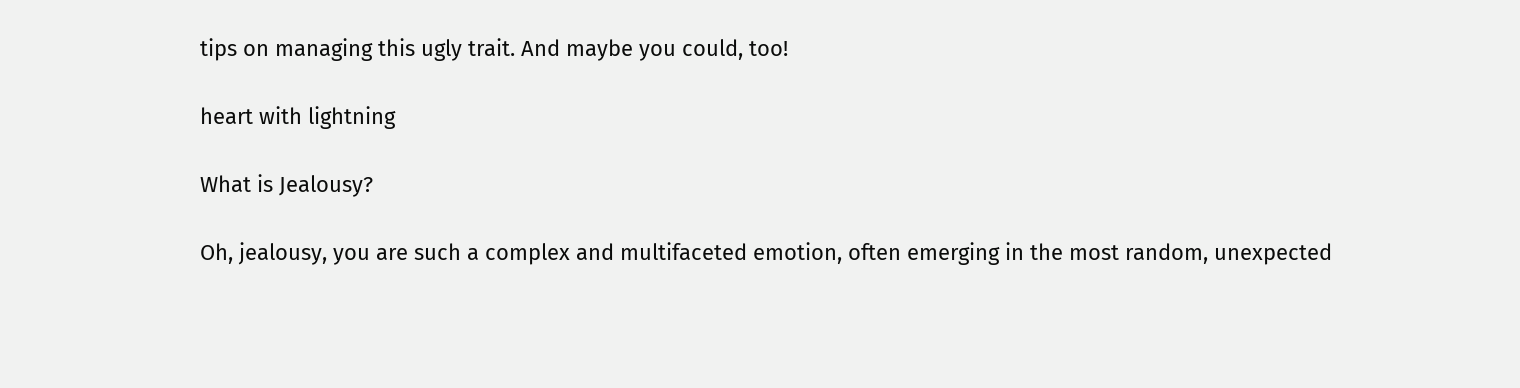tips on managing this ugly trait. And maybe you could, too!

heart with lightning

What is Jealousy?

Oh, jealousy, you are such a complex and multifaceted emotion, often emerging in the most random, unexpected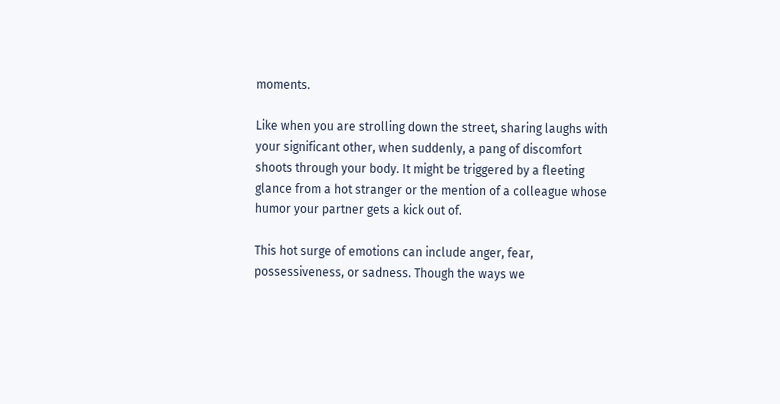moments.

Like when you are strolling down the street, sharing laughs with your significant other, when suddenly, a pang of discomfort shoots through your body. It might be triggered by a fleeting glance from a hot stranger or the mention of a colleague whose humor your partner gets a kick out of.

This hot surge of emotions can include anger, fear, possessiveness, or sadness. Though the ways we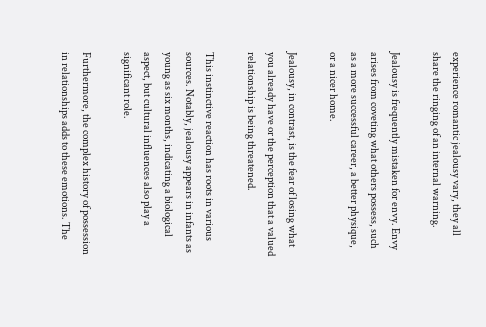experience romantic jealousy vary, they all share the ringing of an internal warning.

Jealousy is frequently mistaken for envy. Envy arises from coveting what others possess, such as a more successful career, a better physique, or a nicer home.

Jealousy, in contrast, is the fear of losing what you already have or the perception that a valued relationship is being threatened.

This instinctive reaction has roots in various sources. Notably, jealousy appears in infants as young as six months, indicating a biological aspect, but cultural influences also play a significant role.

Furthermore, the complex history of possession in relationships adds to these emotions. The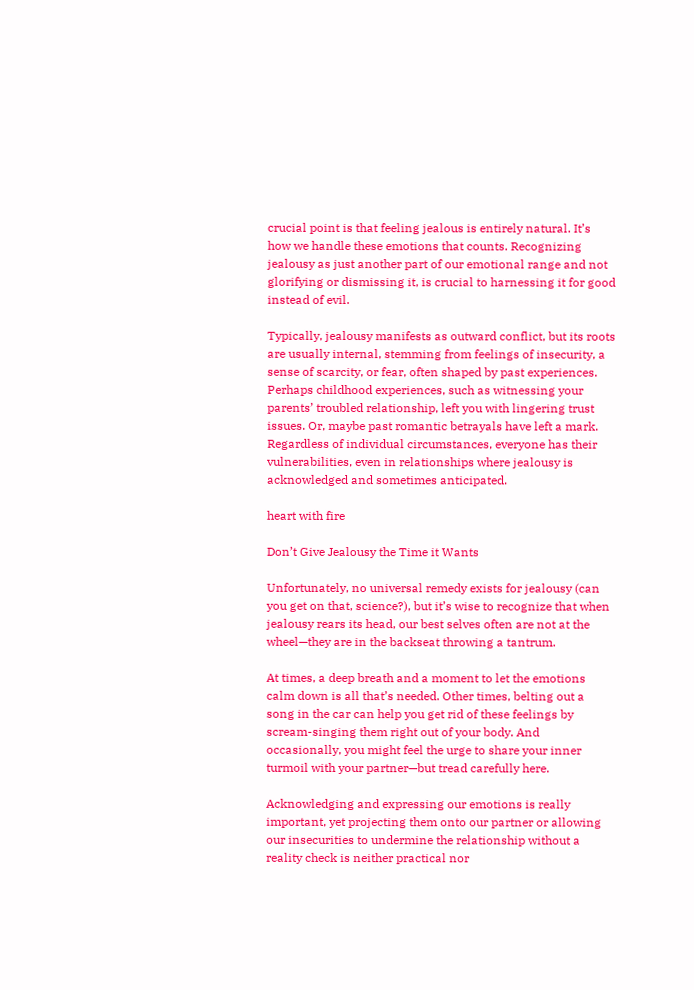crucial point is that feeling jealous is entirely natural. It’s how we handle these emotions that counts. Recognizing jealousy as just another part of our emotional range and not glorifying or dismissing it, is crucial to harnessing it for good instead of evil.

Typically, jealousy manifests as outward conflict, but its roots are usually internal, stemming from feelings of insecurity, a sense of scarcity, or fear, often shaped by past experiences. Perhaps childhood experiences, such as witnessing your parents’ troubled relationship, left you with lingering trust issues. Or, maybe past romantic betrayals have left a mark. Regardless of individual circumstances, everyone has their vulnerabilities, even in relationships where jealousy is acknowledged and sometimes anticipated.

heart with fire

Don’t Give Jealousy the Time it Wants

Unfortunately, no universal remedy exists for jealousy (can you get on that, science?), but it’s wise to recognize that when jealousy rears its head, our best selves often are not at the wheel—they are in the backseat throwing a tantrum.

At times, a deep breath and a moment to let the emotions calm down is all that’s needed. Other times, belting out a song in the car can help you get rid of these feelings by scream-singing them right out of your body. And occasionally, you might feel the urge to share your inner turmoil with your partner—but tread carefully here.

Acknowledging and expressing our emotions is really important, yet projecting them onto our partner or allowing our insecurities to undermine the relationship without a reality check is neither practical nor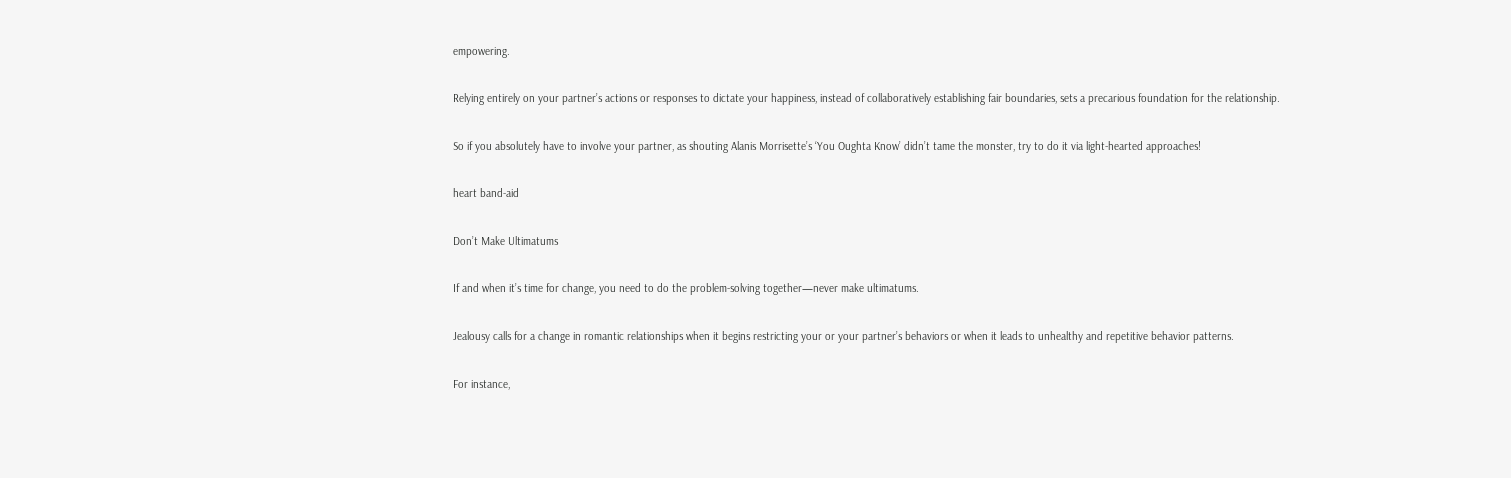empowering.

Relying entirely on your partner’s actions or responses to dictate your happiness, instead of collaboratively establishing fair boundaries, sets a precarious foundation for the relationship.

So if you absolutely have to involve your partner, as shouting Alanis Morrisette’s ‘You Oughta Know’ didn’t tame the monster, try to do it via light-hearted approaches!

heart band-aid

Don’t Make Ultimatums

If and when it’s time for change, you need to do the problem-solving together—never make ultimatums.

Jealousy calls for a change in romantic relationships when it begins restricting your or your partner’s behaviors or when it leads to unhealthy and repetitive behavior patterns.

For instance,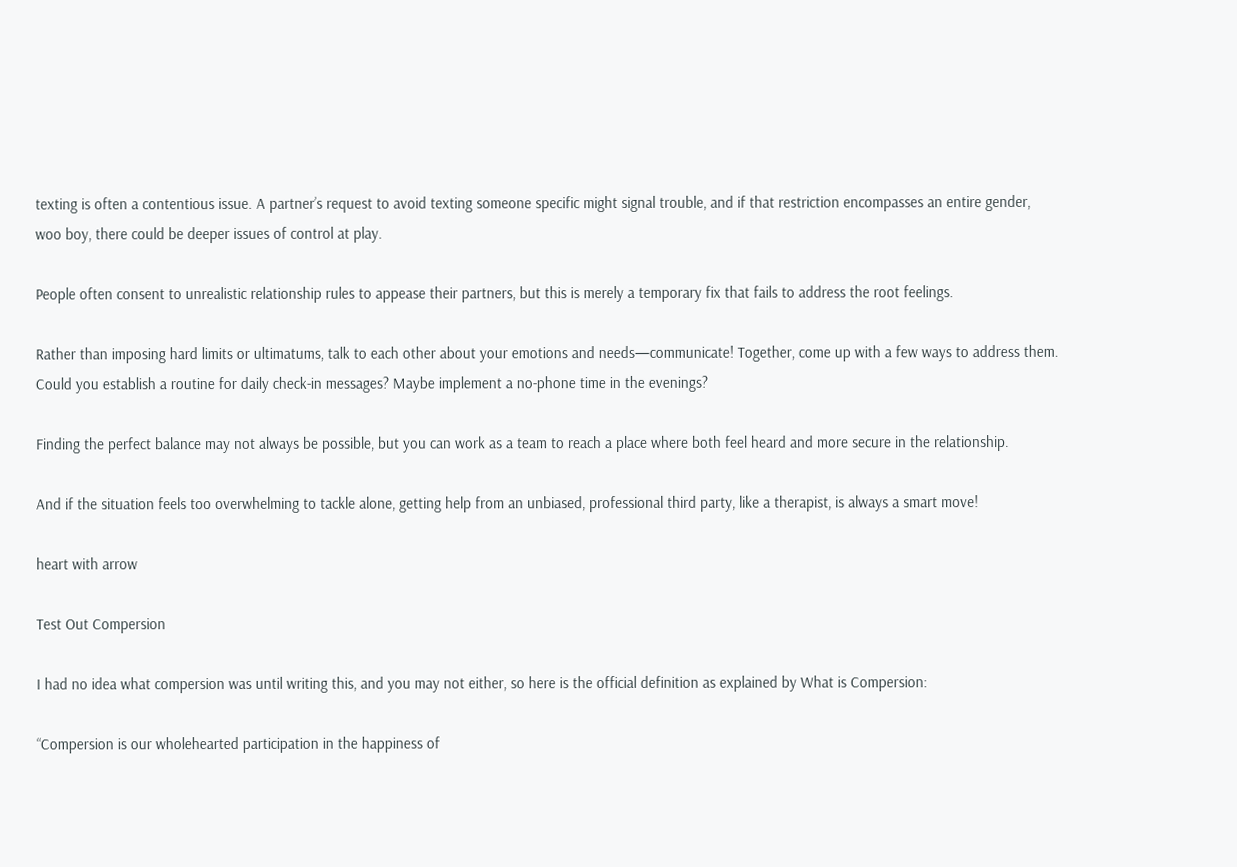texting is often a contentious issue. A partner’s request to avoid texting someone specific might signal trouble, and if that restriction encompasses an entire gender, woo boy, there could be deeper issues of control at play.

People often consent to unrealistic relationship rules to appease their partners, but this is merely a temporary fix that fails to address the root feelings.

Rather than imposing hard limits or ultimatums, talk to each other about your emotions and needs—communicate! Together, come up with a few ways to address them. Could you establish a routine for daily check-in messages? Maybe implement a no-phone time in the evenings?

Finding the perfect balance may not always be possible, but you can work as a team to reach a place where both feel heard and more secure in the relationship.

And if the situation feels too overwhelming to tackle alone, getting help from an unbiased, professional third party, like a therapist, is always a smart move!

heart with arrow

Test Out Compersion

I had no idea what compersion was until writing this, and you may not either, so here is the official definition as explained by What is Compersion:

“Compersion is our wholehearted participation in the happiness of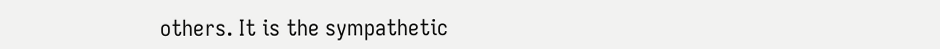others. It is the sympathetic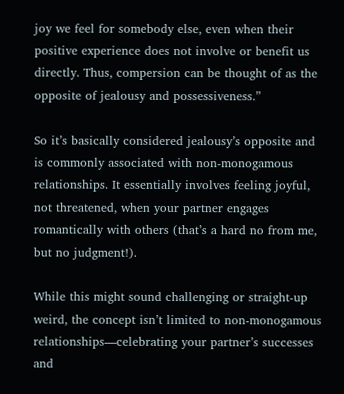joy we feel for somebody else, even when their positive experience does not involve or benefit us directly. Thus, compersion can be thought of as the opposite of jealousy and possessiveness.”

So it’s basically considered jealousy’s opposite and is commonly associated with non-monogamous relationships. It essentially involves feeling joyful, not threatened, when your partner engages romantically with others (that’s a hard no from me, but no judgment!).

While this might sound challenging or straight-up weird, the concept isn’t limited to non-monogamous relationships—celebrating your partner’s successes and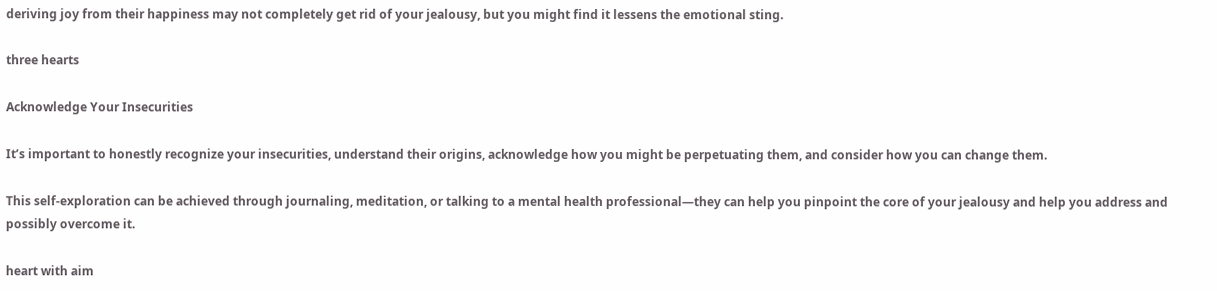deriving joy from their happiness may not completely get rid of your jealousy, but you might find it lessens the emotional sting.

three hearts

Acknowledge Your Insecurities

It’s important to honestly recognize your insecurities, understand their origins, acknowledge how you might be perpetuating them, and consider how you can change them.

This self-exploration can be achieved through journaling, meditation, or talking to a mental health professional—they can help you pinpoint the core of your jealousy and help you address and possibly overcome it.

heart with aim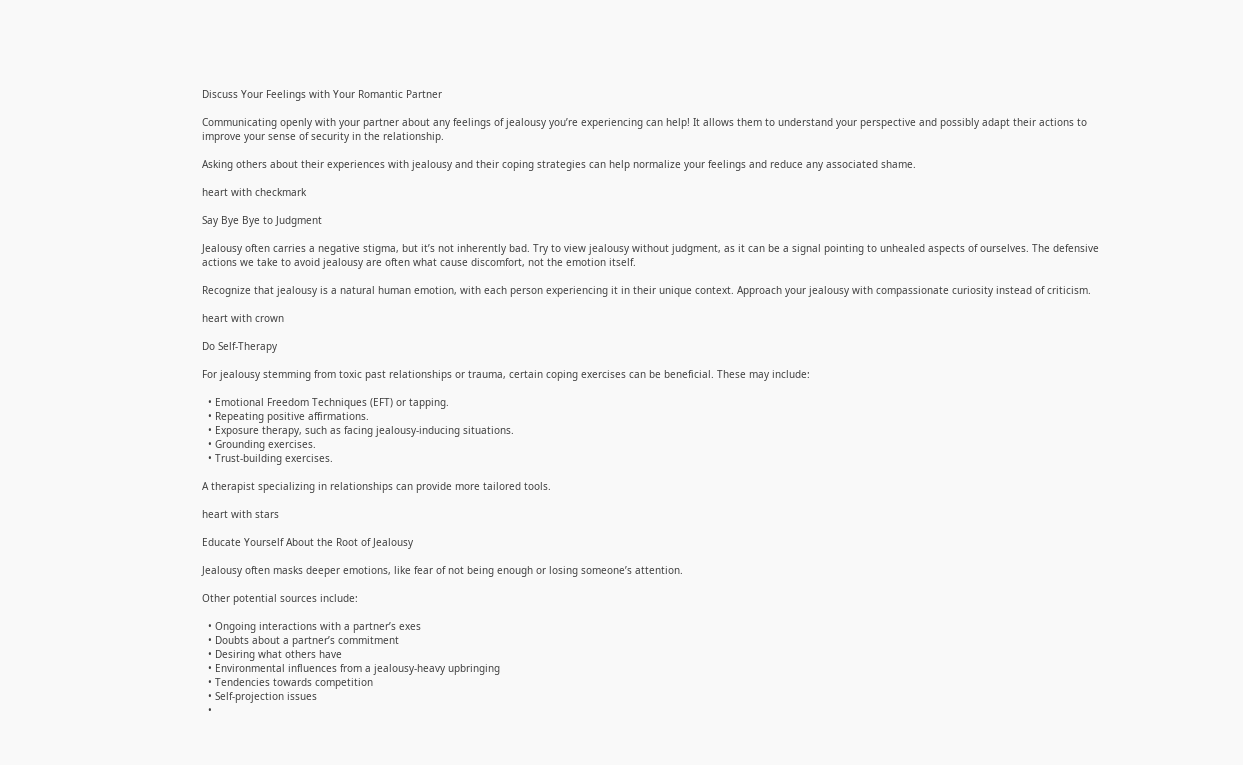Discuss Your Feelings with Your Romantic Partner

Communicating openly with your partner about any feelings of jealousy you’re experiencing can help! It allows them to understand your perspective and possibly adapt their actions to improve your sense of security in the relationship.

Asking others about their experiences with jealousy and their coping strategies can help normalize your feelings and reduce any associated shame.

heart with checkmark

Say Bye Bye to Judgment

Jealousy often carries a negative stigma, but it’s not inherently bad. Try to view jealousy without judgment, as it can be a signal pointing to unhealed aspects of ourselves. The defensive actions we take to avoid jealousy are often what cause discomfort, not the emotion itself.

Recognize that jealousy is a natural human emotion, with each person experiencing it in their unique context. Approach your jealousy with compassionate curiosity instead of criticism.

heart with crown

Do Self-Therapy

For jealousy stemming from toxic past relationships or trauma, certain coping exercises can be beneficial. These may include:

  • Emotional Freedom Techniques (EFT) or tapping.
  • Repeating positive affirmations.
  • Exposure therapy, such as facing jealousy-inducing situations.
  • Grounding exercises.
  • Trust-building exercises.

A therapist specializing in relationships can provide more tailored tools.

heart with stars

Educate Yourself About the Root of Jealousy

Jealousy often masks deeper emotions, like fear of not being enough or losing someone’s attention.

Other potential sources include:

  • Ongoing interactions with a partner’s exes
  • Doubts about a partner’s commitment
  • Desiring what others have
  • Environmental influences from a jealousy-heavy upbringing
  • Tendencies towards competition
  • Self-projection issues
  •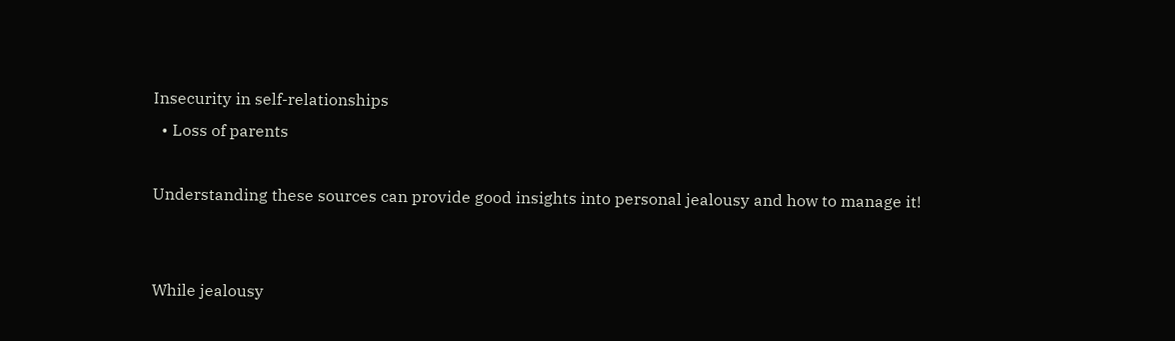Insecurity in self-relationships
  • Loss of parents

Understanding these sources can provide good insights into personal jealousy and how to manage it!


While jealousy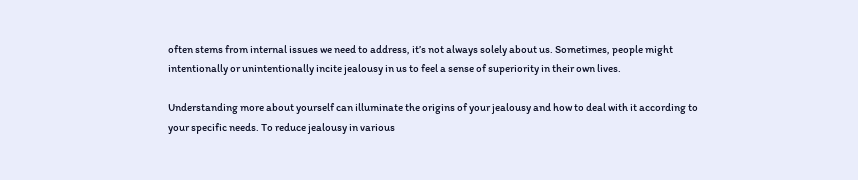often stems from internal issues we need to address, it’s not always solely about us. Sometimes, people might intentionally or unintentionally incite jealousy in us to feel a sense of superiority in their own lives.

Understanding more about yourself can illuminate the origins of your jealousy and how to deal with it according to your specific needs. To reduce jealousy in various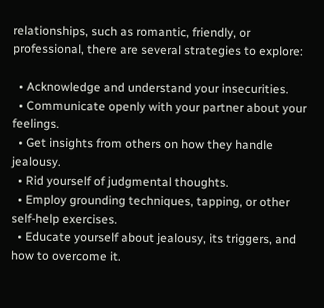relationships, such as romantic, friendly, or professional, there are several strategies to explore:

  • Acknowledge and understand your insecurities.
  • Communicate openly with your partner about your feelings.
  • Get insights from others on how they handle jealousy.
  • Rid yourself of judgmental thoughts.
  • Employ grounding techniques, tapping, or other self-help exercises.
  • Educate yourself about jealousy, its triggers, and how to overcome it.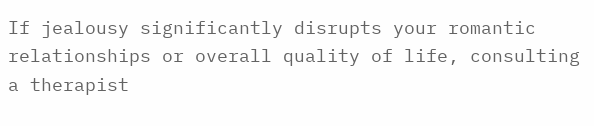If jealousy significantly disrupts your romantic relationships or overall quality of life, consulting a therapist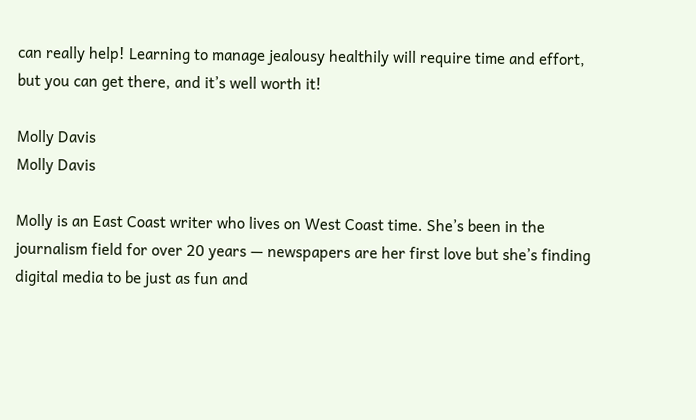can really help! Learning to manage jealousy healthily will require time and effort, but you can get there, and it’s well worth it!

Molly Davis
Molly Davis

Molly is an East Coast writer who lives on West Coast time. She’s been in the journalism field for over 20 years — newspapers are her first love but she’s finding digital media to be just as fun and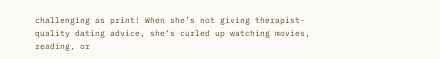challenging as print! When she’s not giving therapist-quality dating advice, she’s curled up watching movies, reading, or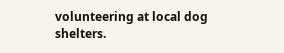volunteering at local dog shelters.